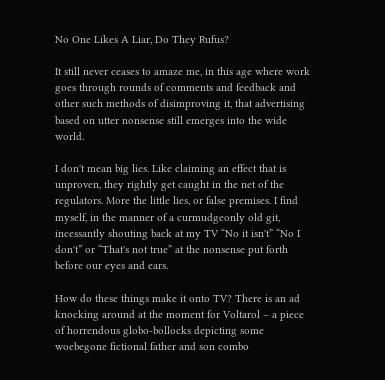No One Likes A Liar, Do They Rufus?

It still never ceases to amaze me, in this age where work goes through rounds of comments and feedback and other such methods of disimproving it, that advertising based on utter nonsense still emerges into the wide world.

I don't mean big lies. Like claiming an effect that is unproven, they rightly get caught in the net of the regulators. More the little lies, or false premises. I find myself, in the manner of a curmudgeonly old git, incessantly shouting back at my TV “No it isn't” “No I don't” or “That's not true” at the nonsense put forth before our eyes and ears.

How do these things make it onto TV? There is an ad knocking around at the moment for Voltarol – a piece of horrendous globo-bollocks depicting some woebegone fictional father and son combo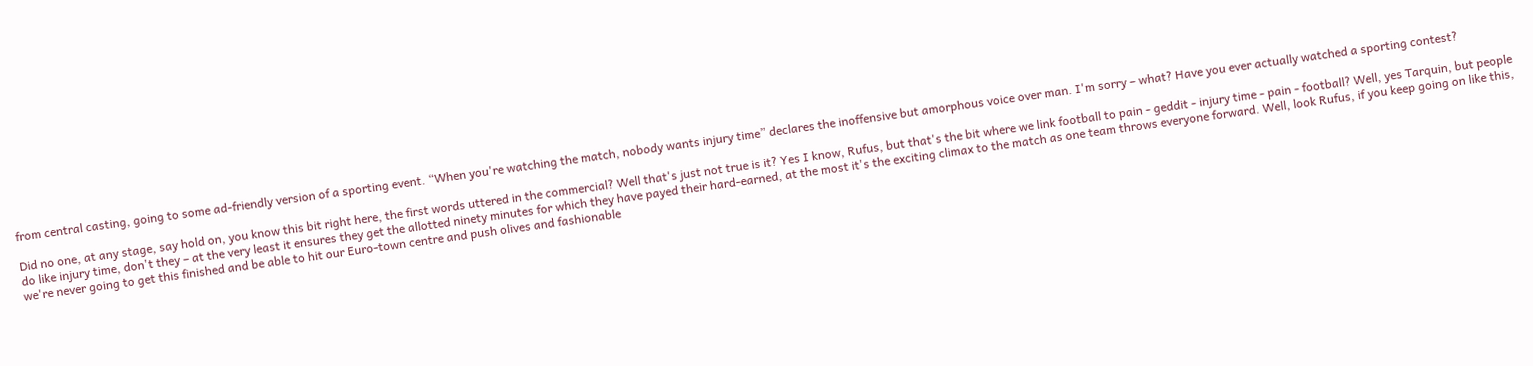from central casting, going to some ad-friendly version of a sporting event. “When you're watching the match, nobody wants injury time” declares the inoffensive but amorphous voice over man. I'm sorry – what? Have you ever actually watched a sporting contest?

Did no one, at any stage, say hold on, you know this bit right here, the first words uttered in the commercial? Well that's just not true is it? Yes I know, Rufus, but that's the bit where we link football to pain - geddit - injury time - pain - football? Well, yes Tarquin, but people do like injury time, don't they – at the very least it ensures they get the allotted ninety minutes for which they have payed their hard-earned, at the most it's the exciting climax to the match as one team throws everyone forward. Well, look Rufus, if you keep going on like this, we're never going to get this finished and be able to hit our Euro-town centre and push olives and fashionable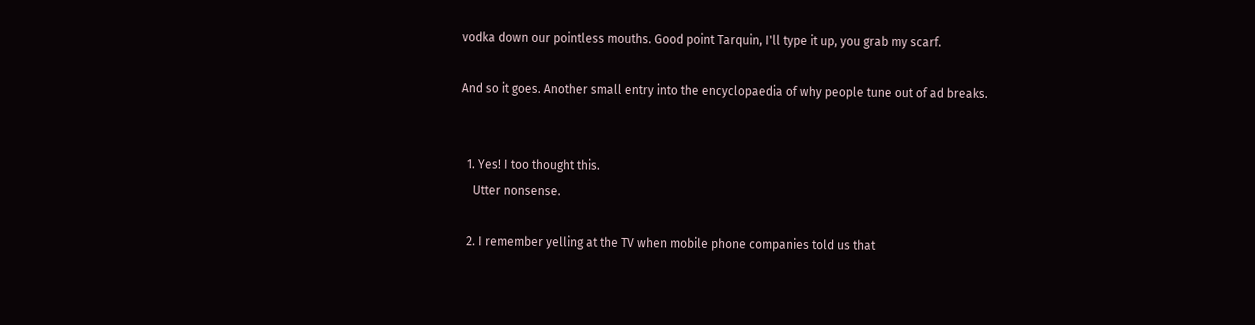vodka down our pointless mouths. Good point Tarquin, I'll type it up, you grab my scarf.

And so it goes. Another small entry into the encyclopaedia of why people tune out of ad breaks.


  1. Yes! I too thought this.
    Utter nonsense.

  2. I remember yelling at the TV when mobile phone companies told us that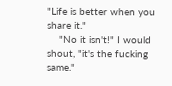"Life is better when you share it."
    "No it isn't!" I would shout, "it's the fucking same."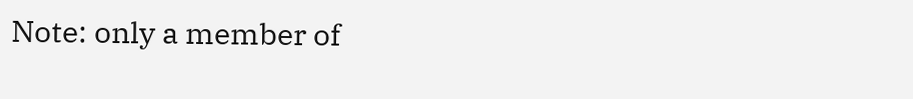Note: only a member of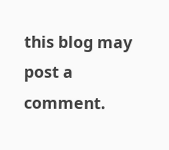this blog may post a comment.